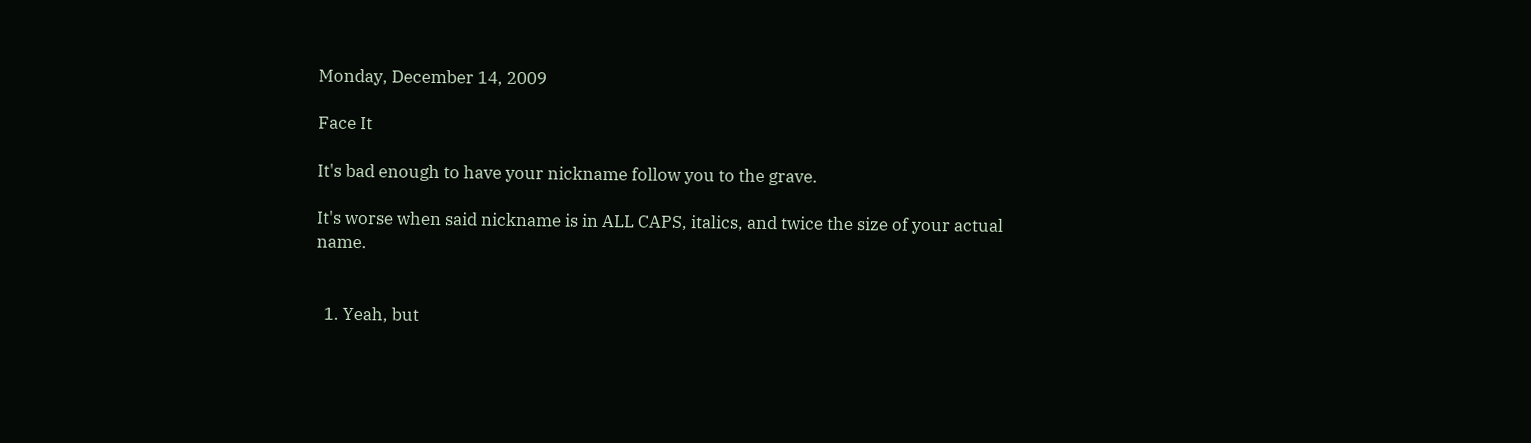Monday, December 14, 2009

Face It

It's bad enough to have your nickname follow you to the grave.

It's worse when said nickname is in ALL CAPS, italics, and twice the size of your actual name.


  1. Yeah, but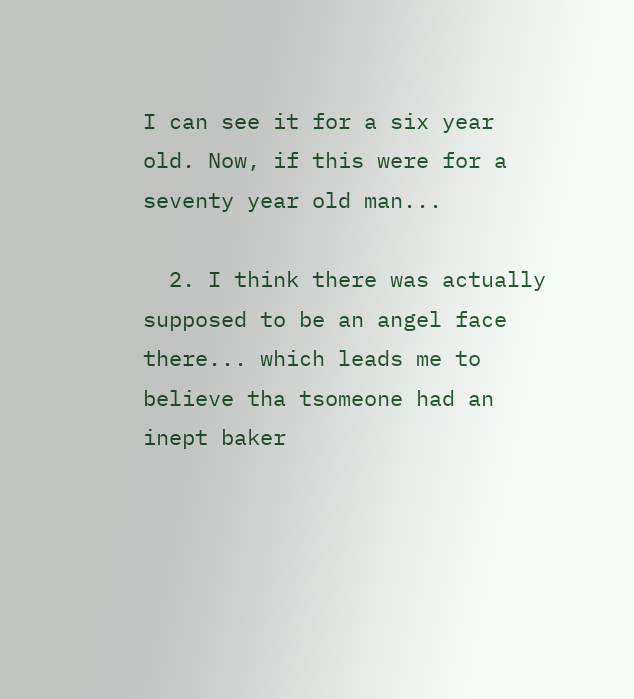I can see it for a six year old. Now, if this were for a seventy year old man...

  2. I think there was actually supposed to be an angel face there... which leads me to believe tha tsomeone had an inept baker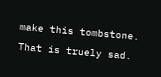make this tombstone. That is truely sad.